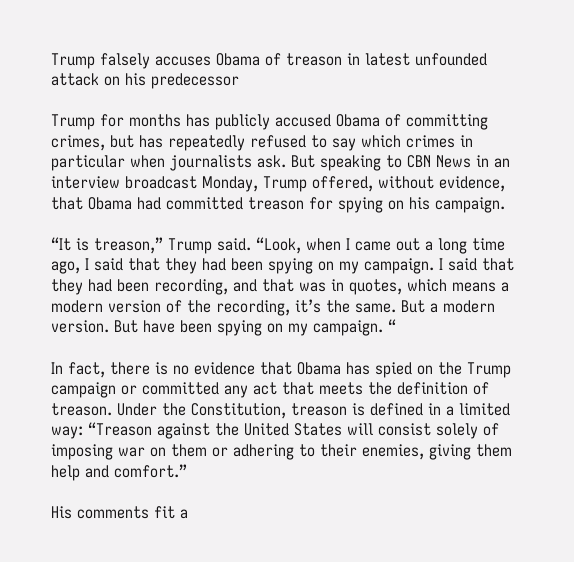Trump falsely accuses Obama of treason in latest unfounded attack on his predecessor

Trump for months has publicly accused Obama of committing crimes, but has repeatedly refused to say which crimes in particular when journalists ask. But speaking to CBN News in an interview broadcast Monday, Trump offered, without evidence, that Obama had committed treason for spying on his campaign.

“It is treason,” Trump said. “Look, when I came out a long time ago, I said that they had been spying on my campaign. I said that they had been recording, and that was in quotes, which means a modern version of the recording, it’s the same. But a modern version. But have been spying on my campaign. “

In fact, there is no evidence that Obama has spied on the Trump campaign or committed any act that meets the definition of treason. Under the Constitution, treason is defined in a limited way: “Treason against the United States will consist solely of imposing war on them or adhering to their enemies, giving them help and comfort.”

His comments fit a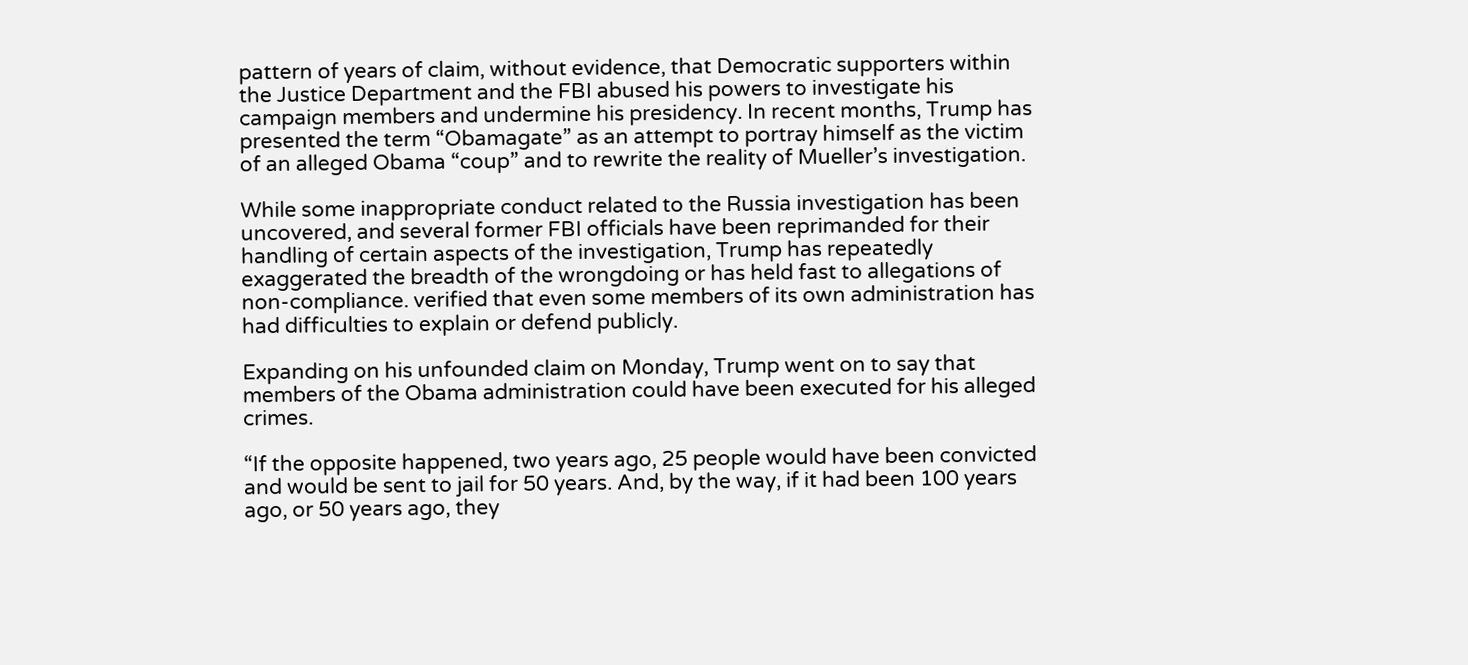pattern of years of claim, without evidence, that Democratic supporters within the Justice Department and the FBI abused his powers to investigate his campaign members and undermine his presidency. In recent months, Trump has presented the term “Obamagate” as an attempt to portray himself as the victim of an alleged Obama “coup” and to rewrite the reality of Mueller’s investigation.

While some inappropriate conduct related to the Russia investigation has been uncovered, and several former FBI officials have been reprimanded for their handling of certain aspects of the investigation, Trump has repeatedly exaggerated the breadth of the wrongdoing or has held fast to allegations of non-compliance. verified that even some members of its own administration has had difficulties to explain or defend publicly.

Expanding on his unfounded claim on Monday, Trump went on to say that members of the Obama administration could have been executed for his alleged crimes.

“If the opposite happened, two years ago, 25 people would have been convicted and would be sent to jail for 50 years. And, by the way, if it had been 100 years ago, or 50 years ago, they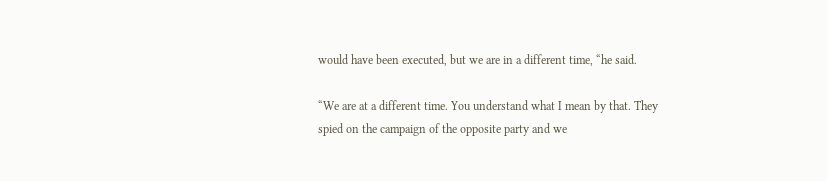would have been executed, but we are in a different time, “he said.

“We are at a different time. You understand what I mean by that. They spied on the campaign of the opposite party and we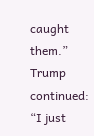caught them.” Trump continued: “I just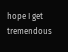hope I get tremendous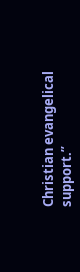Christian evangelical support.”